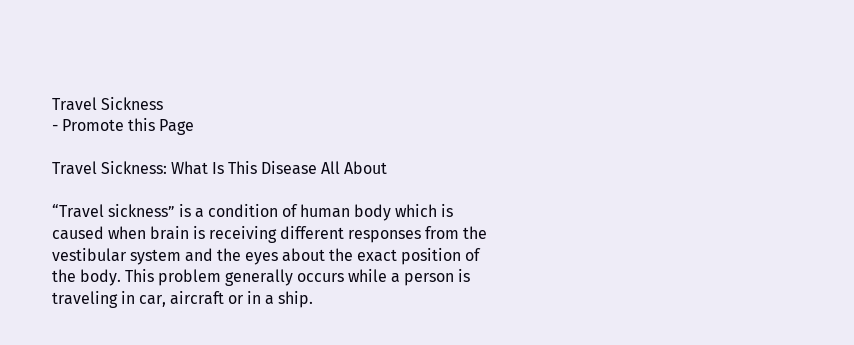Travel Sickness
- Promote this Page

Travel Sickness: What Is This Disease All About

“Travel sickness” is a condition of human body which is caused when brain is receiving different responses from the vestibular system and the eyes about the exact position of the body. This problem generally occurs while a person is traveling in car, aircraft or in a ship.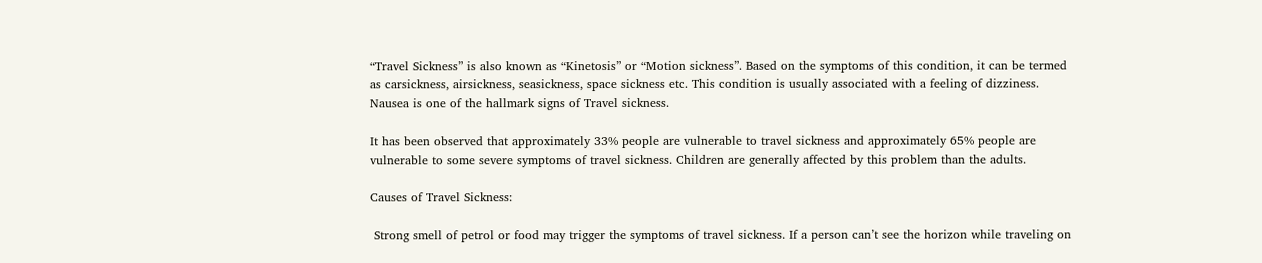“Travel Sickness” is also known as “Kinetosis” or “Motion sickness”. Based on the symptoms of this condition, it can be termed as carsickness, airsickness, seasickness, space sickness etc. This condition is usually associated with a feeling of dizziness. Nausea is one of the hallmark signs of Travel sickness.

It has been observed that approximately 33% people are vulnerable to travel sickness and approximately 65% people are vulnerable to some severe symptoms of travel sickness. Children are generally affected by this problem than the adults.

Causes of Travel Sickness:

 Strong smell of petrol or food may trigger the symptoms of travel sickness. If a person can’t see the horizon while traveling on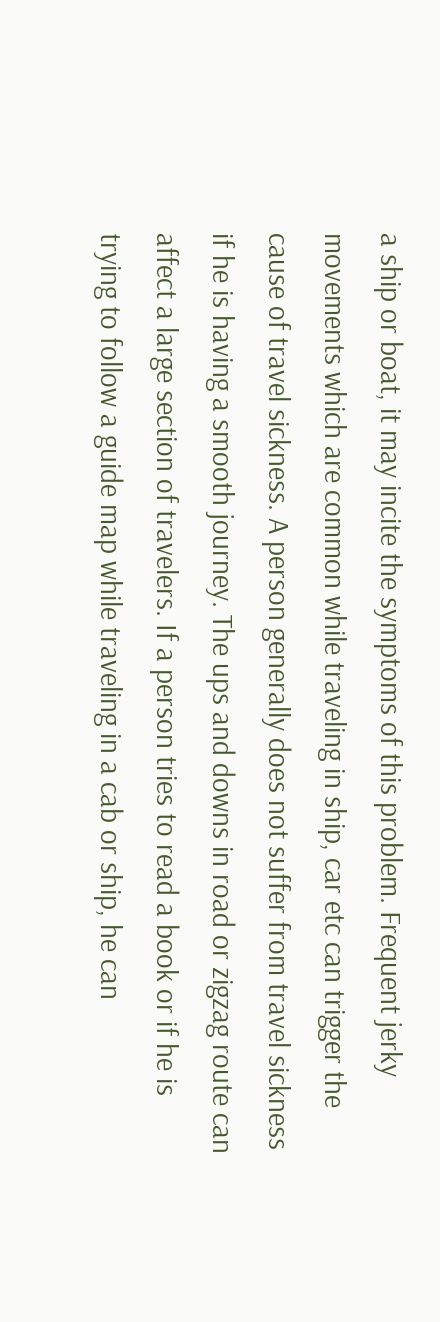a ship or boat, it may incite the symptoms of this problem. Frequent jerky movements which are common while traveling in ship, car etc can trigger the cause of travel sickness. A person generally does not suffer from travel sickness if he is having a smooth journey. The ups and downs in road or zigzag route can affect a large section of travelers. If a person tries to read a book or if he is trying to follow a guide map while traveling in a cab or ship, he can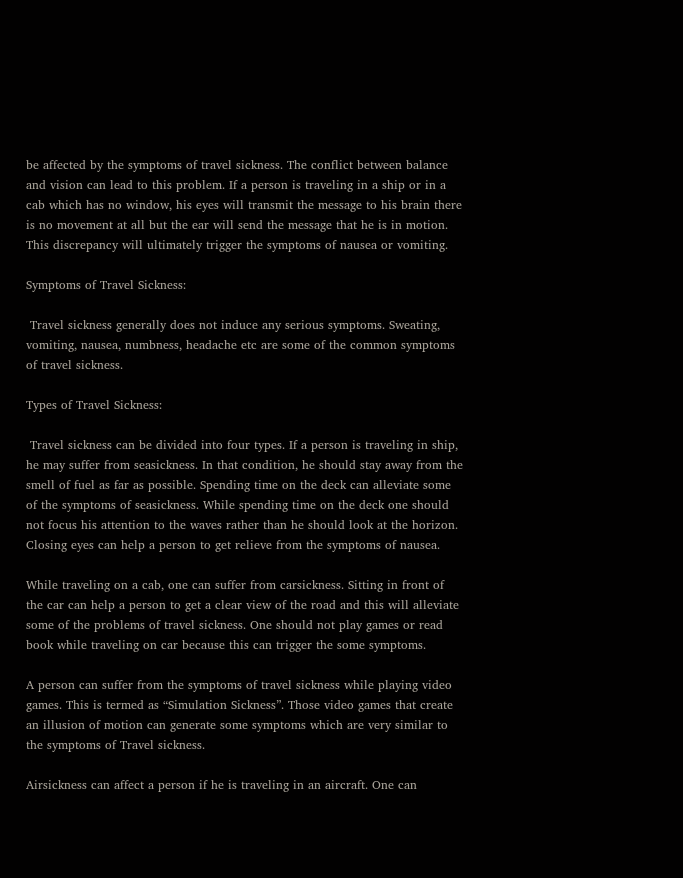be affected by the symptoms of travel sickness. The conflict between balance and vision can lead to this problem. If a person is traveling in a ship or in a cab which has no window, his eyes will transmit the message to his brain there is no movement at all but the ear will send the message that he is in motion. This discrepancy will ultimately trigger the symptoms of nausea or vomiting.

Symptoms of Travel Sickness:

 Travel sickness generally does not induce any serious symptoms. Sweating, vomiting, nausea, numbness, headache etc are some of the common symptoms of travel sickness.

Types of Travel Sickness:

 Travel sickness can be divided into four types. If a person is traveling in ship, he may suffer from seasickness. In that condition, he should stay away from the smell of fuel as far as possible. Spending time on the deck can alleviate some of the symptoms of seasickness. While spending time on the deck one should not focus his attention to the waves rather than he should look at the horizon. Closing eyes can help a person to get relieve from the symptoms of nausea.

While traveling on a cab, one can suffer from carsickness. Sitting in front of the car can help a person to get a clear view of the road and this will alleviate some of the problems of travel sickness. One should not play games or read book while traveling on car because this can trigger the some symptoms.

A person can suffer from the symptoms of travel sickness while playing video games. This is termed as “Simulation Sickness”. Those video games that create an illusion of motion can generate some symptoms which are very similar to the symptoms of Travel sickness.

Airsickness can affect a person if he is traveling in an aircraft. One can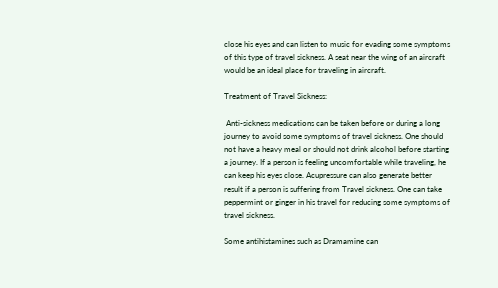close his eyes and can listen to music for evading some symptoms of this type of travel sickness. A seat near the wing of an aircraft would be an ideal place for traveling in aircraft.

Treatment of Travel Sickness:

 Anti-sickness medications can be taken before or during a long journey to avoid some symptoms of travel sickness. One should not have a heavy meal or should not drink alcohol before starting a journey. If a person is feeling uncomfortable while traveling, he can keep his eyes close. Acupressure can also generate better result if a person is suffering from Travel sickness. One can take peppermint or ginger in his travel for reducing some symptoms of travel sickness.

Some antihistamines such as Dramamine can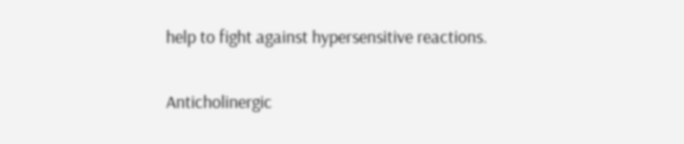help to fight against hypersensitive reactions.

Anticholinergic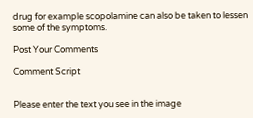drug for example scopolamine can also be taken to lessen some of the symptoms.

Post Your Comments

Comment Script


Please enter the text you see in the image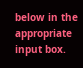below in the appropriate input box.